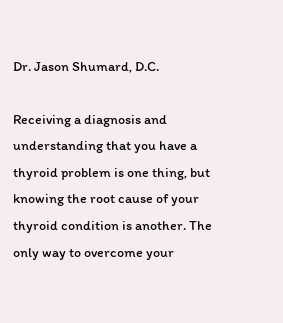Dr. Jason Shumard, D.C.

Receiving a diagnosis and understanding that you have a thyroid problem is one thing, but knowing the root cause of your thyroid condition is another. The only way to overcome your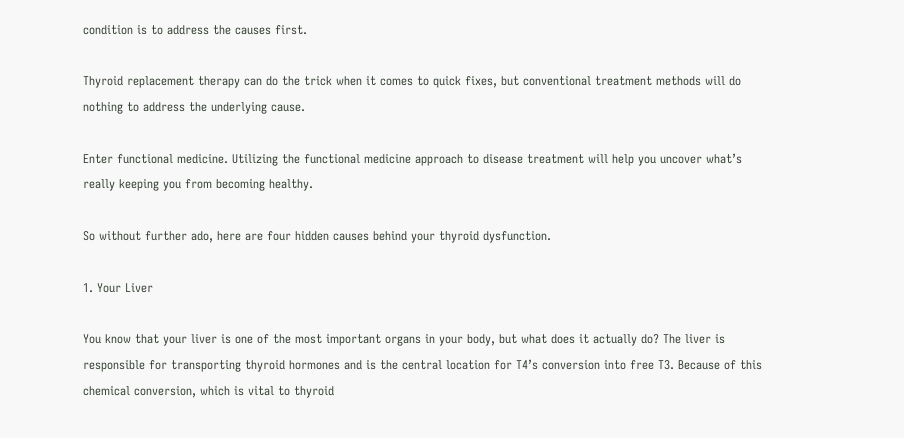condition is to address the causes first.

Thyroid replacement therapy can do the trick when it comes to quick fixes, but conventional treatment methods will do nothing to address the underlying cause.

Enter functional medicine. Utilizing the functional medicine approach to disease treatment will help you uncover what’s really keeping you from becoming healthy.

So without further ado, here are four hidden causes behind your thyroid dysfunction.

1. Your Liver

You know that your liver is one of the most important organs in your body, but what does it actually do? The liver is responsible for transporting thyroid hormones and is the central location for T4’s conversion into free T3. Because of this chemical conversion, which is vital to thyroid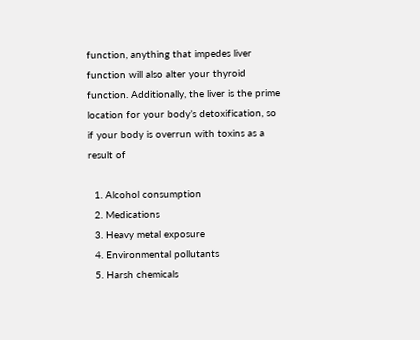function, anything that impedes liver function will also alter your thyroid function. Additionally, the liver is the prime location for your body’s detoxification, so if your body is overrun with toxins as a result of

  1. Alcohol consumption
  2. Medications
  3. Heavy metal exposure
  4. Environmental pollutants
  5. Harsh chemicals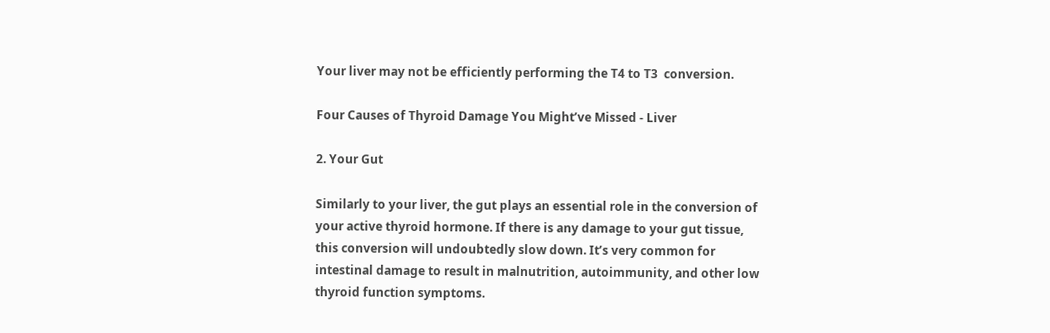Your liver may not be efficiently performing the T4 to T3  conversion.

Four Causes of Thyroid Damage You Might’ve Missed - Liver

2. Your Gut

Similarly to your liver, the gut plays an essential role in the conversion of your active thyroid hormone. If there is any damage to your gut tissue, this conversion will undoubtedly slow down. It’s very common for intestinal damage to result in malnutrition, autoimmunity, and other low thyroid function symptoms.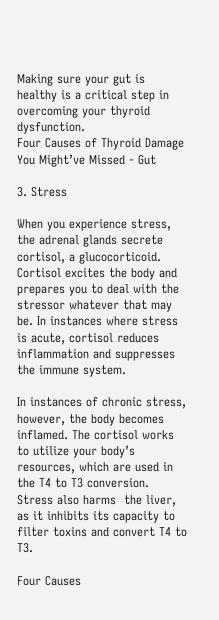Making sure your gut is healthy is a critical step in overcoming your thyroid dysfunction.
Four Causes of Thyroid Damage You Might’ve Missed - Gut

3. Stress

When you experience stress, the adrenal glands secrete cortisol, a glucocorticoid. Cortisol excites the body and prepares you to deal with the stressor whatever that may be. In instances where stress is acute, cortisol reduces inflammation and suppresses the immune system.

In instances of chronic stress, however, the body becomes inflamed. The cortisol works to utilize your body’s resources, which are used in the T4 to T3 conversion. Stress also harms  the liver, as it inhibits its capacity to filter toxins and convert T4 to T3.

Four Causes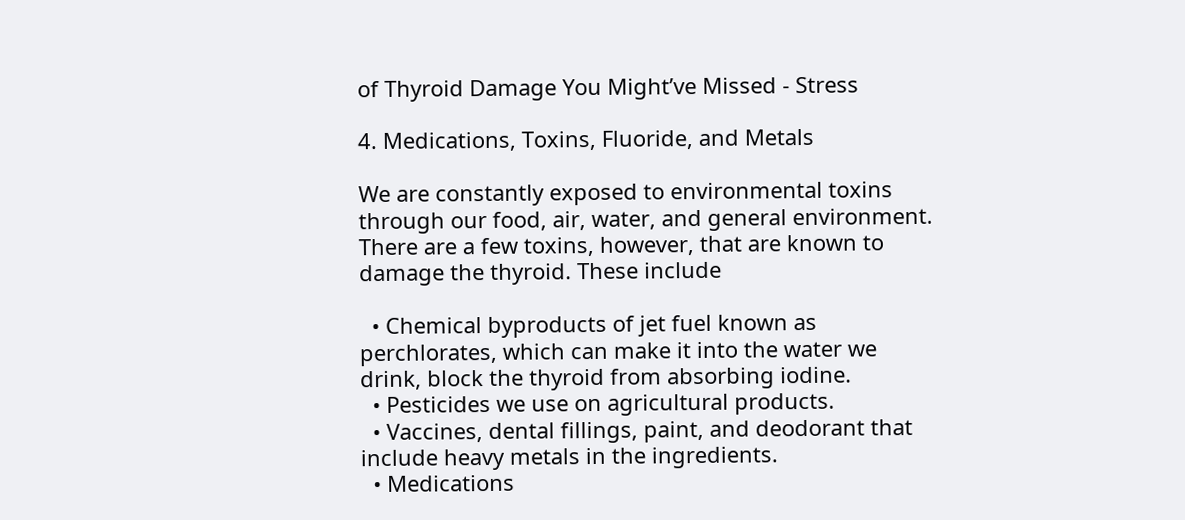of Thyroid Damage You Might’ve Missed - Stress

4. Medications, Toxins, Fluoride, and Metals

We are constantly exposed to environmental toxins through our food, air, water, and general environment. There are a few toxins, however, that are known to damage the thyroid. These include

  • Chemical byproducts of jet fuel known as perchlorates, which can make it into the water we drink, block the thyroid from absorbing iodine.
  • Pesticides we use on agricultural products.
  • Vaccines, dental fillings, paint, and deodorant that include heavy metals in the ingredients.
  • Medications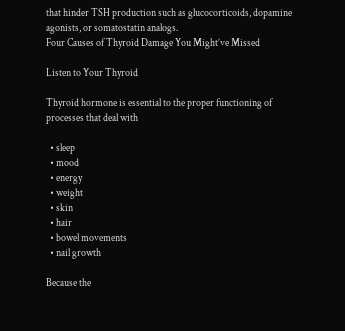that hinder TSH production such as glucocorticoids, dopamine agonists, or somatostatin analogs.
Four Causes of Thyroid Damage You Might’ve Missed

Listen to Your Thyroid

Thyroid hormone is essential to the proper functioning of processes that deal with

  • sleep
  • mood
  • energy
  • weight
  • skin
  • hair
  • bowel movements
  • nail growth

Because the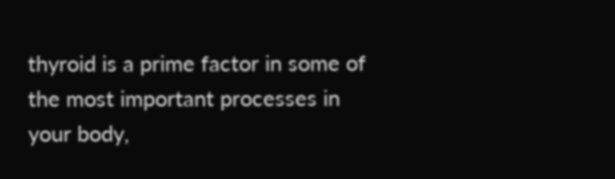thyroid is a prime factor in some of the most important processes in your body,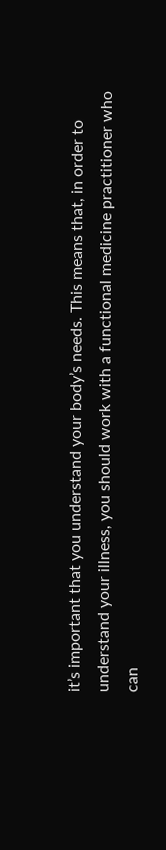it’s important that you understand your body’s needs. This means that, in order to understand your illness, you should work with a functional medicine practitioner who can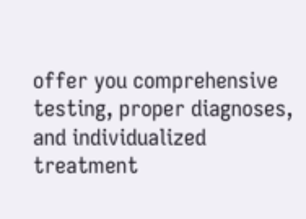offer you comprehensive testing, proper diagnoses, and individualized treatment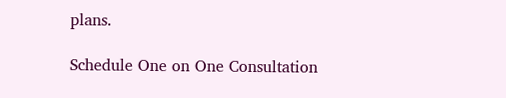plans.

Schedule One on One Consultation